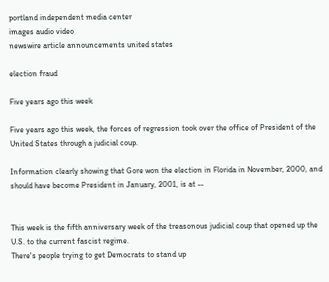portland independent media center
images audio video
newswire article announcements united states

election fraud

Five years ago this week

Five years ago this week, the forces of regression took over the office of President of the United States through a judicial coup.

Information clearly showing that Gore won the election in Florida in November, 2000, and should have become President in January, 2001, is at --


This week is the fifth anniversary week of the treasonous judicial coup that opened up the U.S. to the current fascist regime.
There's people trying to get Democrats to stand up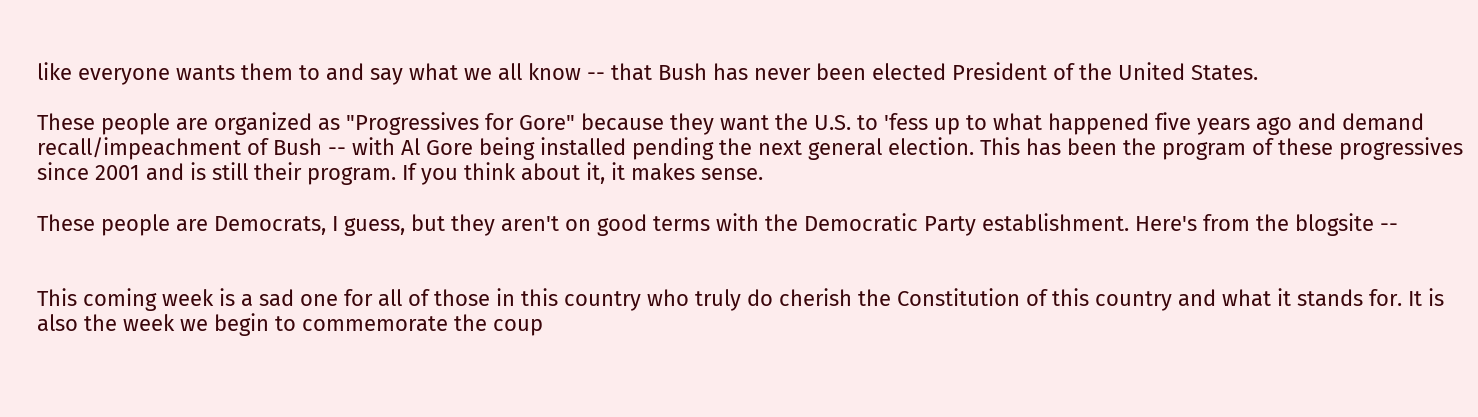like everyone wants them to and say what we all know -- that Bush has never been elected President of the United States.

These people are organized as "Progressives for Gore" because they want the U.S. to 'fess up to what happened five years ago and demand recall/impeachment of Bush -- with Al Gore being installed pending the next general election. This has been the program of these progressives since 2001 and is still their program. If you think about it, it makes sense.

These people are Democrats, I guess, but they aren't on good terms with the Democratic Party establishment. Here's from the blogsite --


This coming week is a sad one for all of those in this country who truly do cherish the Constitution of this country and what it stands for. It is also the week we begin to commemorate the coup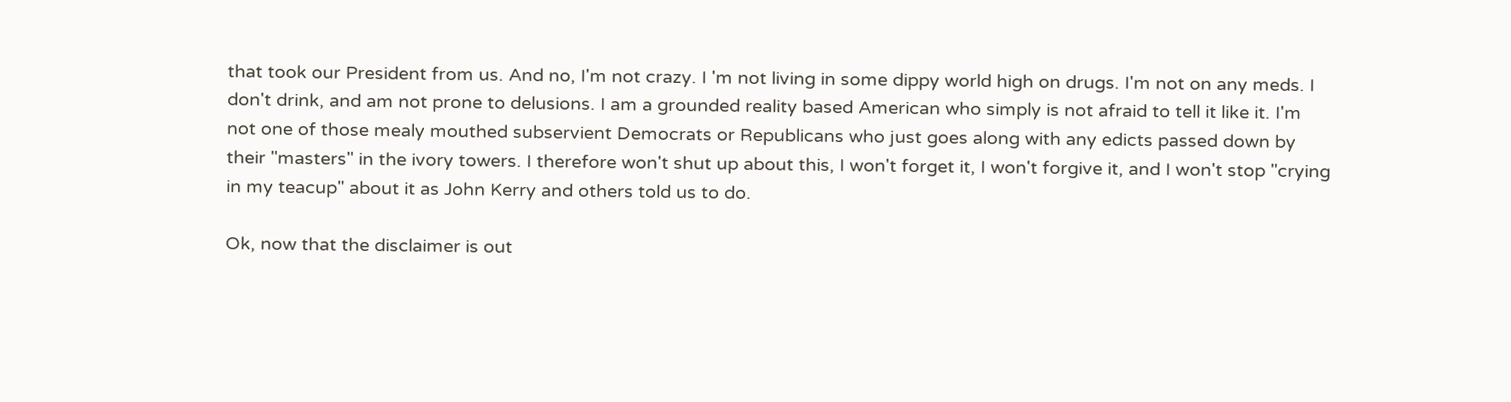that took our President from us. And no, I'm not crazy. I 'm not living in some dippy world high on drugs. I'm not on any meds. I don't drink, and am not prone to delusions. I am a grounded reality based American who simply is not afraid to tell it like it. I'm not one of those mealy mouthed subservient Democrats or Republicans who just goes along with any edicts passed down by their "masters" in the ivory towers. I therefore won't shut up about this, I won't forget it, I won't forgive it, and I won't stop "crying in my teacup" about it as John Kerry and others told us to do.

Ok, now that the disclaimer is out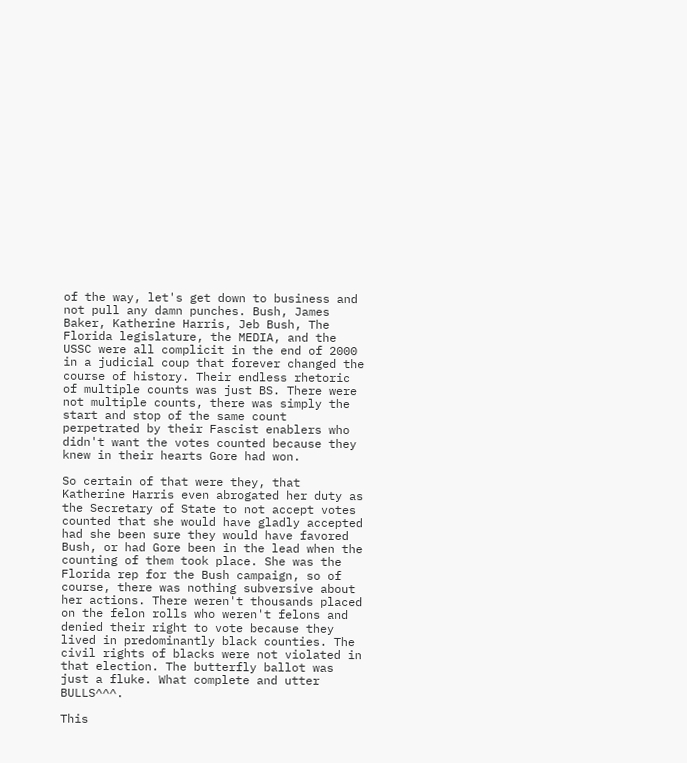of the way, let's get down to business and not pull any damn punches. Bush, James Baker, Katherine Harris, Jeb Bush, The Florida legislature, the MEDIA, and the USSC were all complicit in the end of 2000 in a judicial coup that forever changed the course of history. Their endless rhetoric of multiple counts was just BS. There were not multiple counts, there was simply the start and stop of the same count perpetrated by their Fascist enablers who didn't want the votes counted because they knew in their hearts Gore had won.

So certain of that were they, that Katherine Harris even abrogated her duty as the Secretary of State to not accept votes counted that she would have gladly accepted had she been sure they would have favored Bush, or had Gore been in the lead when the counting of them took place. She was the Florida rep for the Bush campaign, so of course, there was nothing subversive about her actions. There weren't thousands placed on the felon rolls who weren't felons and denied their right to vote because they lived in predominantly black counties. The civil rights of blacks were not violated in that election. The butterfly ballot was just a fluke. What complete and utter BULLS^^^.

This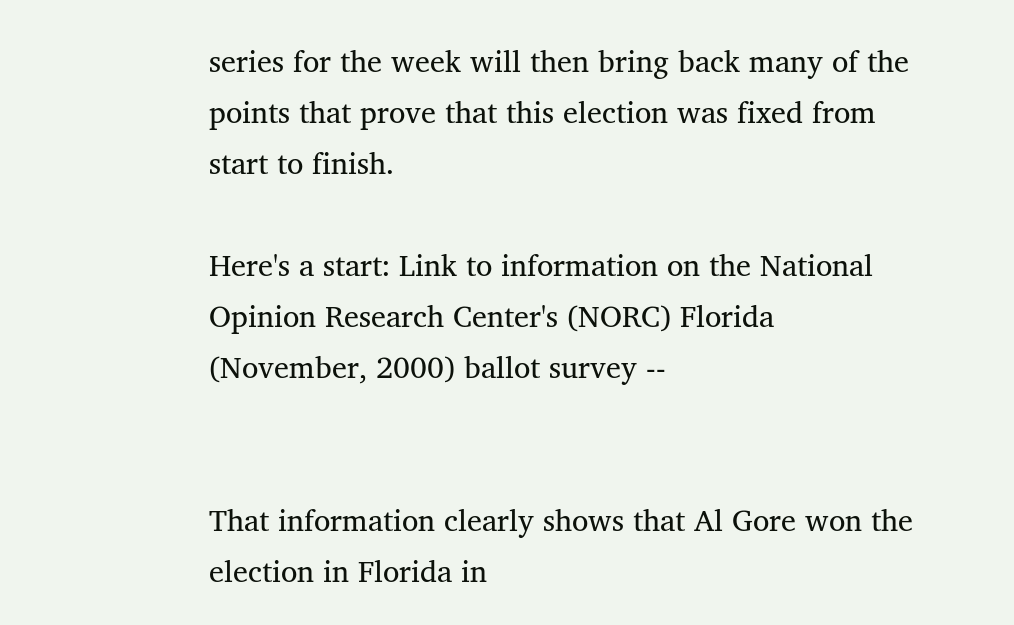series for the week will then bring back many of the points that prove that this election was fixed from start to finish.

Here's a start: Link to information on the National Opinion Research Center's (NORC) Florida (November, 2000) ballot survey --


That information clearly shows that Al Gore won the election in Florida in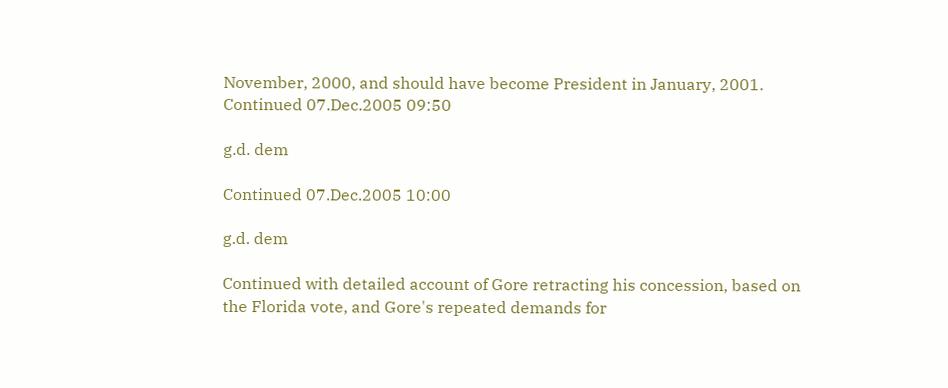November, 2000, and should have become President in January, 2001.
Continued 07.Dec.2005 09:50

g.d. dem

Continued 07.Dec.2005 10:00

g.d. dem

Continued with detailed account of Gore retracting his concession, based on the Florida vote, and Gore's repeated demands for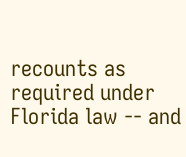recounts as required under Florida law -- and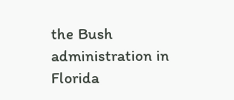the Bush administration in Florida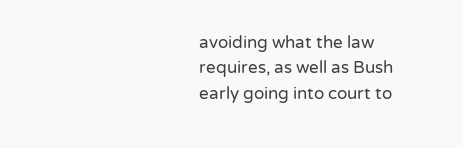avoiding what the law requires, as well as Bush early going into court to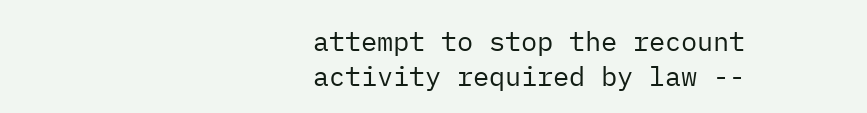attempt to stop the recount activity required by law --